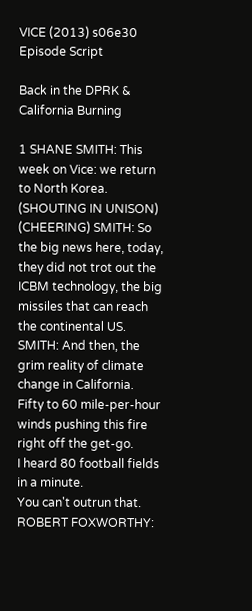VICE (2013) s06e30 Episode Script

Back in the DPRK & California Burning

1 SHANE SMITH: This week on Vice: we return to North Korea.
(SHOUTING IN UNISON) (CHEERING) SMITH: So the big news here, today, they did not trot out the ICBM technology, the big missiles that can reach the continental US.
SMITH: And then, the grim reality of climate change in California.
Fifty to 60 mile-per-hour winds pushing this fire right off the get-go.
I heard 80 football fields in a minute.
You can't outrun that.
ROBERT FOXWORTHY: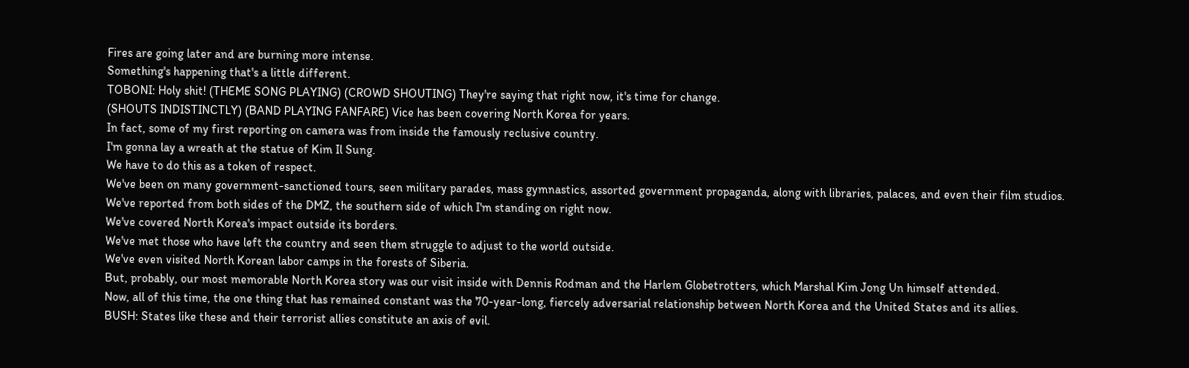Fires are going later and are burning more intense.
Something's happening that's a little different.
TOBONI: Holy shit! (THEME SONG PLAYING) (CROWD SHOUTING) They're saying that right now, it's time for change.
(SHOUTS INDISTINCTLY) (BAND PLAYING FANFARE) Vice has been covering North Korea for years.
In fact, some of my first reporting on camera was from inside the famously reclusive country.
I'm gonna lay a wreath at the statue of Kim Il Sung.
We have to do this as a token of respect.
We've been on many government-sanctioned tours, seen military parades, mass gymnastics, assorted government propaganda, along with libraries, palaces, and even their film studios.
We've reported from both sides of the DMZ, the southern side of which I'm standing on right now.
We've covered North Korea's impact outside its borders.
We've met those who have left the country and seen them struggle to adjust to the world outside.
We've even visited North Korean labor camps in the forests of Siberia.
But, probably, our most memorable North Korea story was our visit inside with Dennis Rodman and the Harlem Globetrotters, which Marshal Kim Jong Un himself attended.
Now, all of this time, the one thing that has remained constant was the 70-year-long, fiercely adversarial relationship between North Korea and the United States and its allies.
BUSH: States like these and their terrorist allies constitute an axis of evil.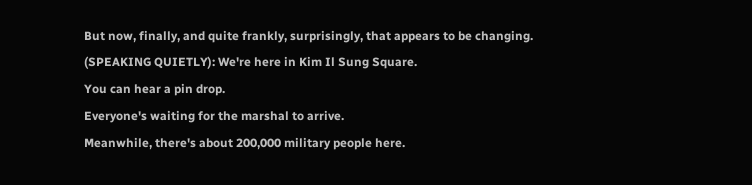But now, finally, and quite frankly, surprisingly, that appears to be changing.
(SPEAKING QUIETLY): We're here in Kim Il Sung Square.
You can hear a pin drop.
Everyone's waiting for the marshal to arrive.
Meanwhile, there's about 200,000 military people here.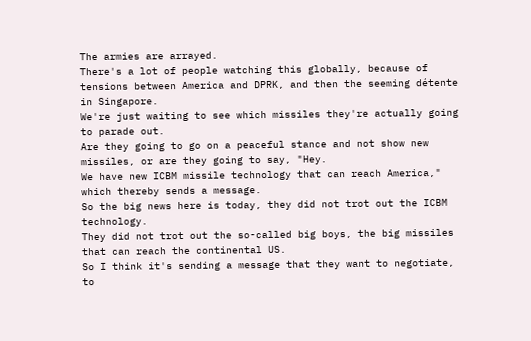The armies are arrayed.
There's a lot of people watching this globally, because of tensions between America and DPRK, and then the seeming détente in Singapore.
We're just waiting to see which missiles they're actually going to parade out.
Are they going to go on a peaceful stance and not show new missiles, or are they going to say, "Hey.
We have new ICBM missile technology that can reach America," which thereby sends a message.
So the big news here is today, they did not trot out the ICBM technology.
They did not trot out the so-called big boys, the big missiles that can reach the continental US.
So I think it's sending a message that they want to negotiate, to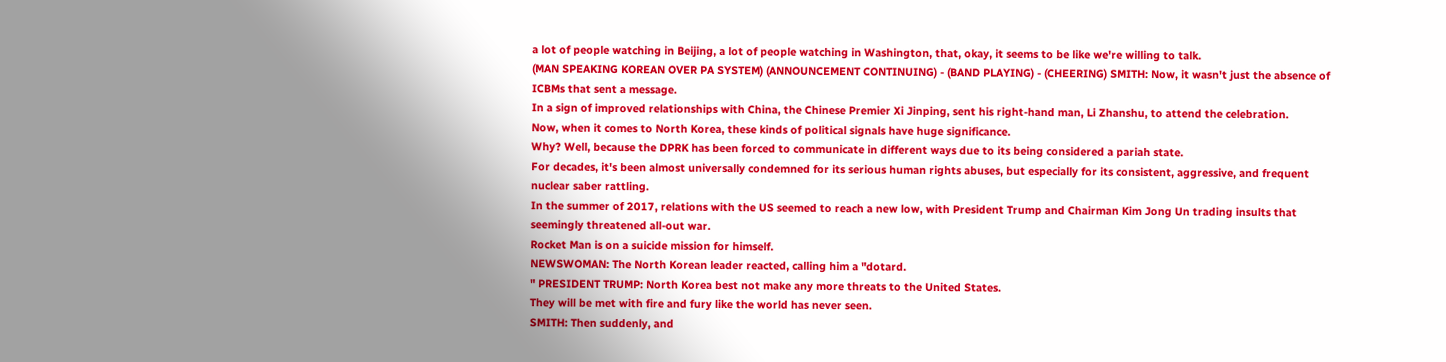a lot of people watching in Beijing, a lot of people watching in Washington, that, okay, it seems to be like we're willing to talk.
(MAN SPEAKING KOREAN OVER PA SYSTEM) (ANNOUNCEMENT CONTINUING) - (BAND PLAYING) - (CHEERING) SMITH: Now, it wasn't just the absence of ICBMs that sent a message.
In a sign of improved relationships with China, the Chinese Premier Xi Jinping, sent his right-hand man, Li Zhanshu, to attend the celebration.
Now, when it comes to North Korea, these kinds of political signals have huge significance.
Why? Well, because the DPRK has been forced to communicate in different ways due to its being considered a pariah state.
For decades, it's been almost universally condemned for its serious human rights abuses, but especially for its consistent, aggressive, and frequent nuclear saber rattling.
In the summer of 2017, relations with the US seemed to reach a new low, with President Trump and Chairman Kim Jong Un trading insults that seemingly threatened all-out war.
Rocket Man is on a suicide mission for himself.
NEWSWOMAN: The North Korean leader reacted, calling him a "dotard.
" PRESIDENT TRUMP: North Korea best not make any more threats to the United States.
They will be met with fire and fury like the world has never seen.
SMITH: Then suddenly, and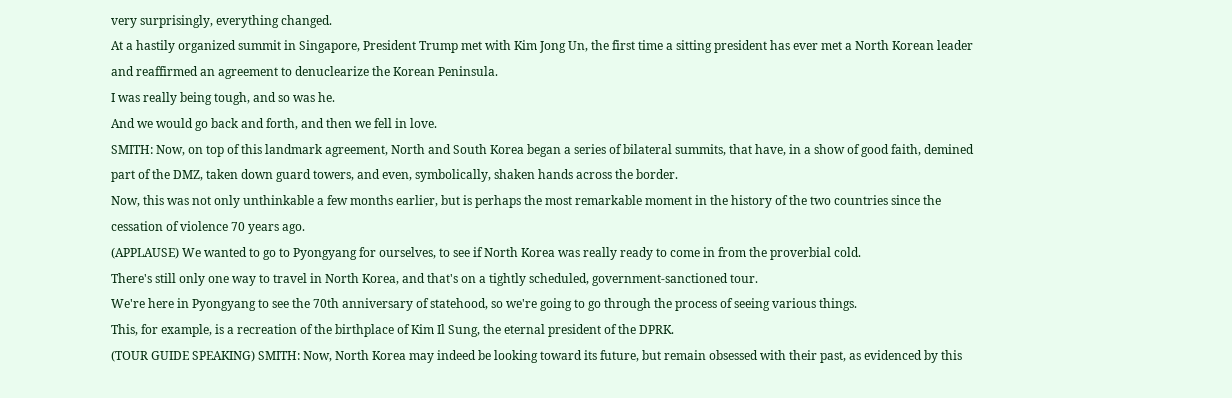very surprisingly, everything changed.
At a hastily organized summit in Singapore, President Trump met with Kim Jong Un, the first time a sitting president has ever met a North Korean leader and reaffirmed an agreement to denuclearize the Korean Peninsula.
I was really being tough, and so was he.
And we would go back and forth, and then we fell in love.
SMITH: Now, on top of this landmark agreement, North and South Korea began a series of bilateral summits, that have, in a show of good faith, demined part of the DMZ, taken down guard towers, and even, symbolically, shaken hands across the border.
Now, this was not only unthinkable a few months earlier, but is perhaps the most remarkable moment in the history of the two countries since the cessation of violence 70 years ago.
(APPLAUSE) We wanted to go to Pyongyang for ourselves, to see if North Korea was really ready to come in from the proverbial cold.
There's still only one way to travel in North Korea, and that's on a tightly scheduled, government-sanctioned tour.
We're here in Pyongyang to see the 70th anniversary of statehood, so we're going to go through the process of seeing various things.
This, for example, is a recreation of the birthplace of Kim Il Sung, the eternal president of the DPRK.
(TOUR GUIDE SPEAKING) SMITH: Now, North Korea may indeed be looking toward its future, but remain obsessed with their past, as evidenced by this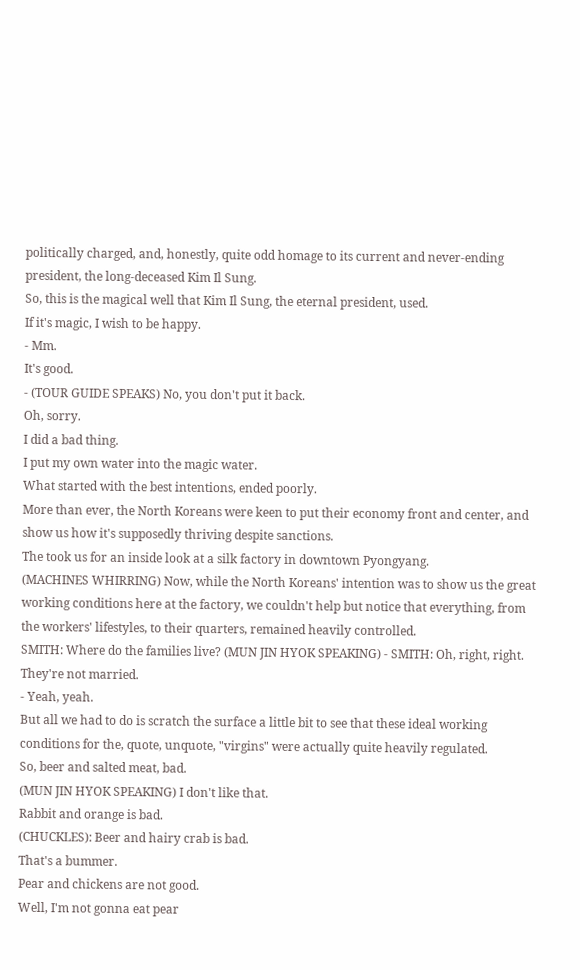politically charged, and, honestly, quite odd homage to its current and never-ending president, the long-deceased Kim Il Sung.
So, this is the magical well that Kim Il Sung, the eternal president, used.
If it's magic, I wish to be happy.
- Mm.
It's good.
- (TOUR GUIDE SPEAKS) No, you don't put it back.
Oh, sorry.
I did a bad thing.
I put my own water into the magic water.
What started with the best intentions, ended poorly.
More than ever, the North Koreans were keen to put their economy front and center, and show us how it's supposedly thriving despite sanctions.
The took us for an inside look at a silk factory in downtown Pyongyang.
(MACHINES WHIRRING) Now, while the North Koreans' intention was to show us the great working conditions here at the factory, we couldn't help but notice that everything, from the workers' lifestyles, to their quarters, remained heavily controlled.
SMITH: Where do the families live? (MUN JIN HYOK SPEAKING) - SMITH: Oh, right, right.
They're not married.
- Yeah, yeah.
But all we had to do is scratch the surface a little bit to see that these ideal working conditions for the, quote, unquote, "virgins" were actually quite heavily regulated.
So, beer and salted meat, bad.
(MUN JIN HYOK SPEAKING) I don't like that.
Rabbit and orange is bad.
(CHUCKLES): Beer and hairy crab is bad.
That's a bummer.
Pear and chickens are not good.
Well, I'm not gonna eat pear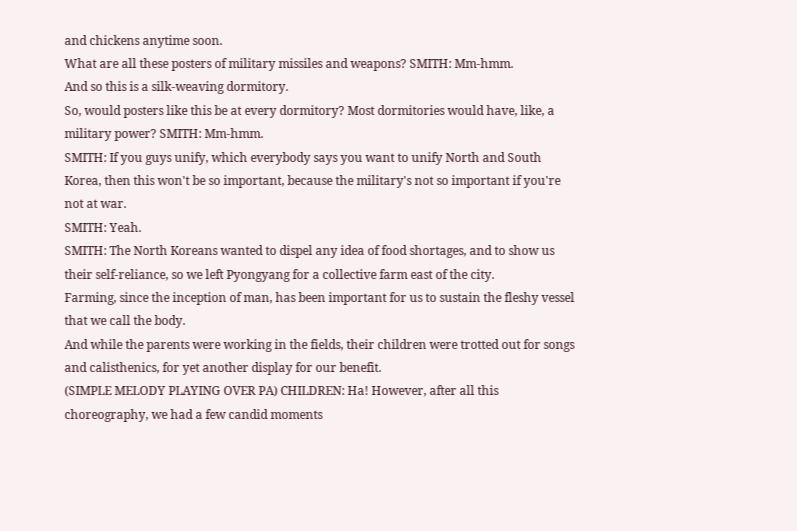and chickens anytime soon.
What are all these posters of military missiles and weapons? SMITH: Mm-hmm.
And so this is a silk-weaving dormitory.
So, would posters like this be at every dormitory? Most dormitories would have, like, a military power? SMITH: Mm-hmm.
SMITH: If you guys unify, which everybody says you want to unify North and South Korea, then this won't be so important, because the military's not so important if you're not at war.
SMITH: Yeah.
SMITH: The North Koreans wanted to dispel any idea of food shortages, and to show us their self-reliance, so we left Pyongyang for a collective farm east of the city.
Farming, since the inception of man, has been important for us to sustain the fleshy vessel that we call the body.
And while the parents were working in the fields, their children were trotted out for songs and calisthenics, for yet another display for our benefit.
(SIMPLE MELODY PLAYING OVER PA) CHILDREN: Ha! However, after all this choreography, we had a few candid moments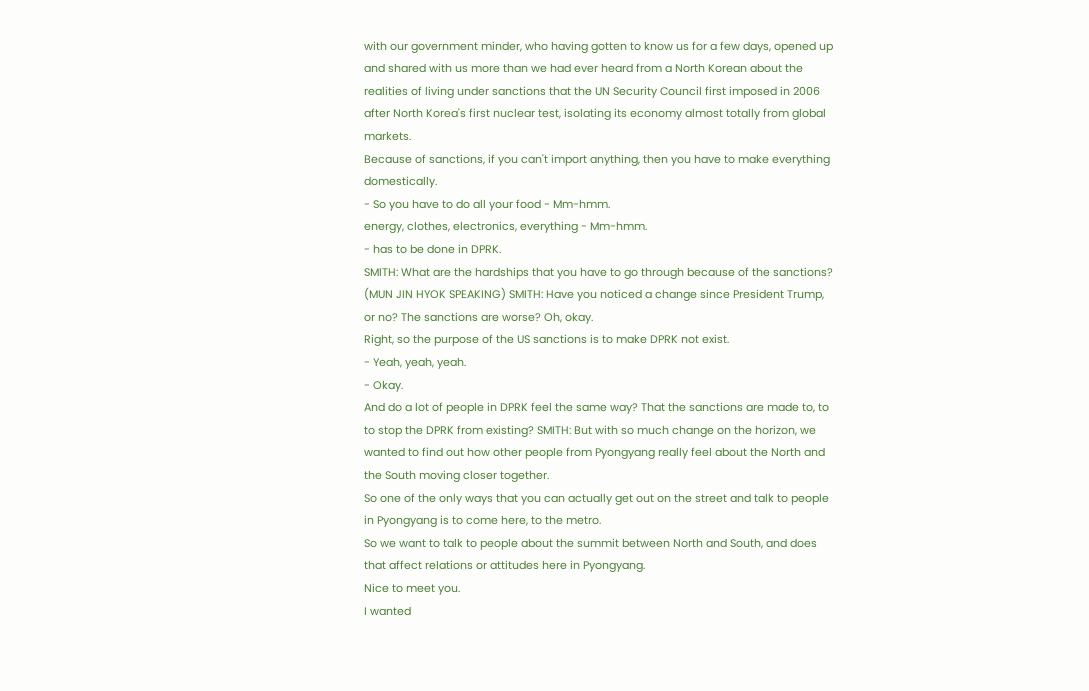with our government minder, who having gotten to know us for a few days, opened up and shared with us more than we had ever heard from a North Korean about the realities of living under sanctions that the UN Security Council first imposed in 2006 after North Korea's first nuclear test, isolating its economy almost totally from global markets.
Because of sanctions, if you can't import anything, then you have to make everything domestically.
- So you have to do all your food - Mm-hmm.
energy, clothes, electronics, everything - Mm-hmm.
- has to be done in DPRK.
SMITH: What are the hardships that you have to go through because of the sanctions? (MUN JIN HYOK SPEAKING) SMITH: Have you noticed a change since President Trump, or no? The sanctions are worse? Oh, okay.
Right, so the purpose of the US sanctions is to make DPRK not exist.
- Yeah, yeah, yeah.
- Okay.
And do a lot of people in DPRK feel the same way? That the sanctions are made to, to to stop the DPRK from existing? SMITH: But with so much change on the horizon, we wanted to find out how other people from Pyongyang really feel about the North and the South moving closer together.
So one of the only ways that you can actually get out on the street and talk to people in Pyongyang is to come here, to the metro.
So we want to talk to people about the summit between North and South, and does that affect relations or attitudes here in Pyongyang.
Nice to meet you.
I wanted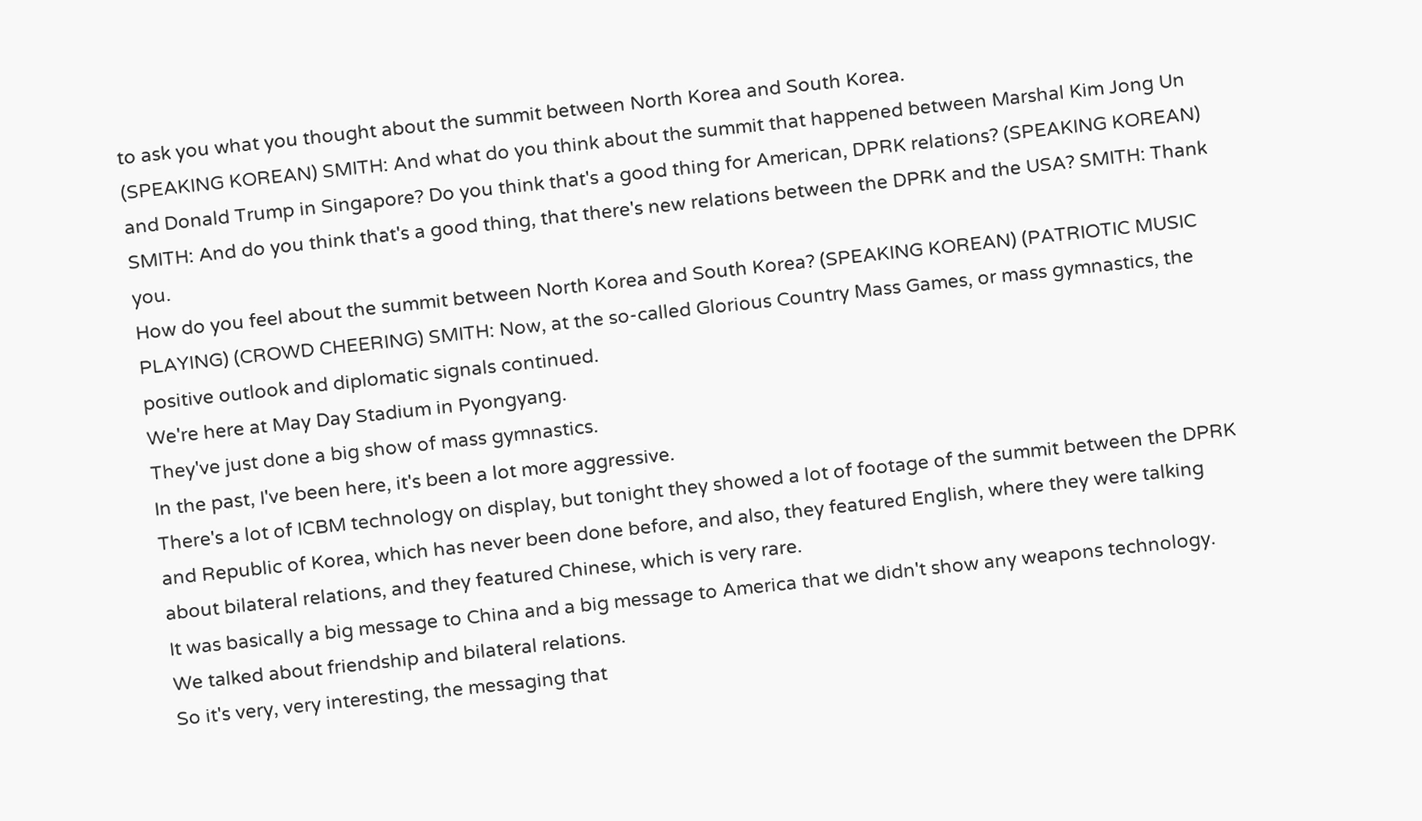to ask you what you thought about the summit between North Korea and South Korea.
(SPEAKING KOREAN) SMITH: And what do you think about the summit that happened between Marshal Kim Jong Un and Donald Trump in Singapore? Do you think that's a good thing for American, DPRK relations? (SPEAKING KOREAN) SMITH: And do you think that's a good thing, that there's new relations between the DPRK and the USA? SMITH: Thank you.
How do you feel about the summit between North Korea and South Korea? (SPEAKING KOREAN) (PATRIOTIC MUSIC PLAYING) (CROWD CHEERING) SMITH: Now, at the so-called Glorious Country Mass Games, or mass gymnastics, the positive outlook and diplomatic signals continued.
We're here at May Day Stadium in Pyongyang.
They've just done a big show of mass gymnastics.
In the past, I've been here, it's been a lot more aggressive.
There's a lot of ICBM technology on display, but tonight they showed a lot of footage of the summit between the DPRK and Republic of Korea, which has never been done before, and also, they featured English, where they were talking about bilateral relations, and they featured Chinese, which is very rare.
It was basically a big message to China and a big message to America that we didn't show any weapons technology.
We talked about friendship and bilateral relations.
So it's very, very interesting, the messaging that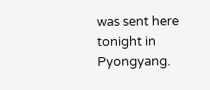was sent here tonight in Pyongyang.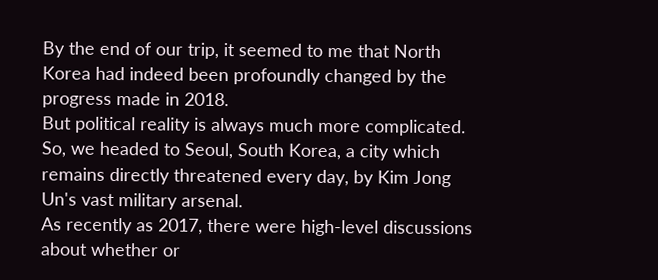By the end of our trip, it seemed to me that North Korea had indeed been profoundly changed by the progress made in 2018.
But political reality is always much more complicated.
So, we headed to Seoul, South Korea, a city which remains directly threatened every day, by Kim Jong Un's vast military arsenal.
As recently as 2017, there were high-level discussions about whether or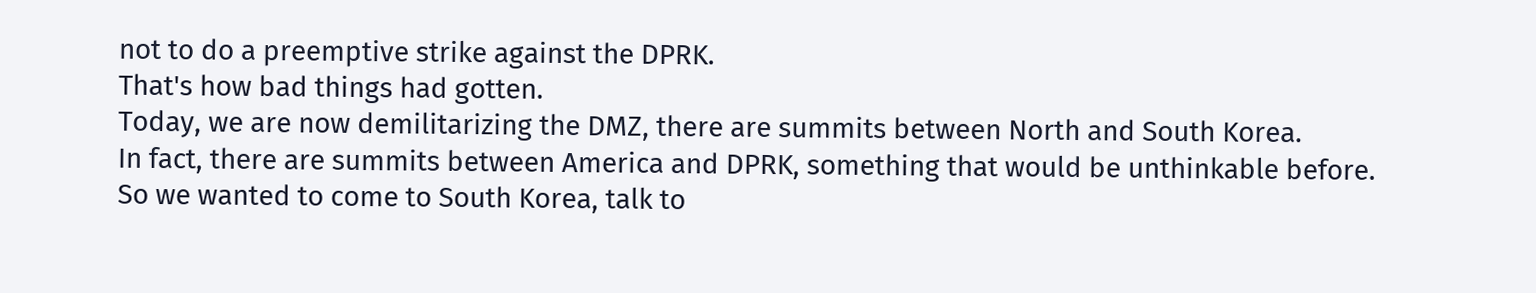not to do a preemptive strike against the DPRK.
That's how bad things had gotten.
Today, we are now demilitarizing the DMZ, there are summits between North and South Korea.
In fact, there are summits between America and DPRK, something that would be unthinkable before.
So we wanted to come to South Korea, talk to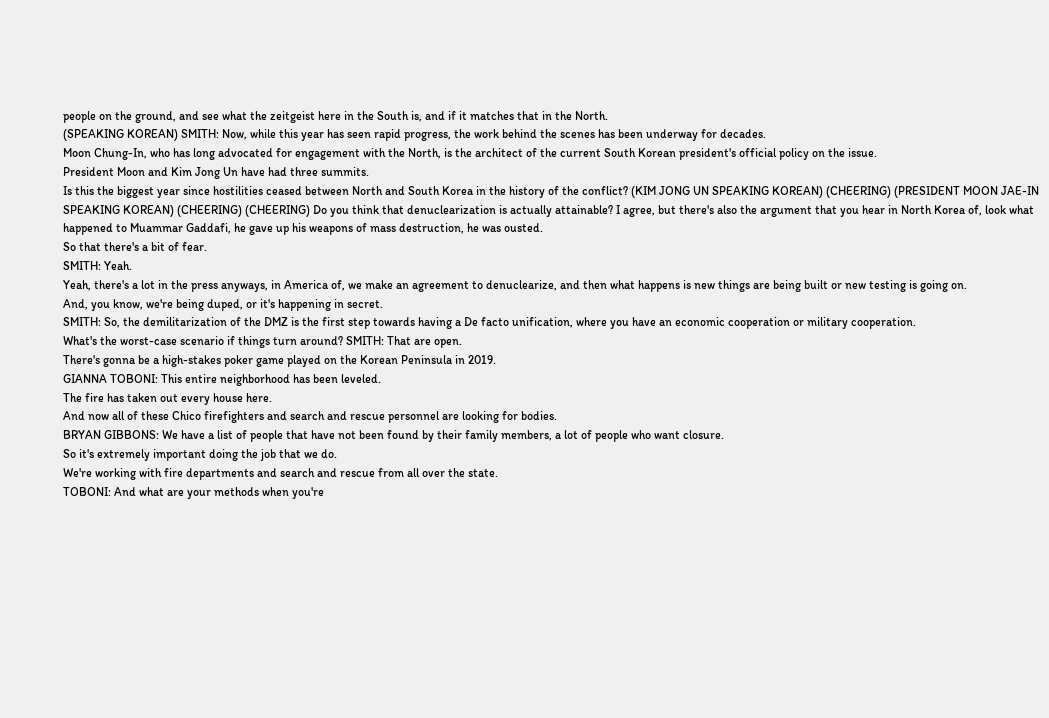people on the ground, and see what the zeitgeist here in the South is, and if it matches that in the North.
(SPEAKING KOREAN) SMITH: Now, while this year has seen rapid progress, the work behind the scenes has been underway for decades.
Moon Chung-In, who has long advocated for engagement with the North, is the architect of the current South Korean president's official policy on the issue.
President Moon and Kim Jong Un have had three summits.
Is this the biggest year since hostilities ceased between North and South Korea in the history of the conflict? (KIM JONG UN SPEAKING KOREAN) (CHEERING) (PRESIDENT MOON JAE-IN SPEAKING KOREAN) (CHEERING) (CHEERING) Do you think that denuclearization is actually attainable? I agree, but there's also the argument that you hear in North Korea of, look what happened to Muammar Gaddafi, he gave up his weapons of mass destruction, he was ousted.
So that there's a bit of fear.
SMITH: Yeah.
Yeah, there's a lot in the press anyways, in America of, we make an agreement to denuclearize, and then what happens is new things are being built or new testing is going on.
And, you know, we're being duped, or it's happening in secret.
SMITH: So, the demilitarization of the DMZ is the first step towards having a De facto unification, where you have an economic cooperation or military cooperation.
What's the worst-case scenario if things turn around? SMITH: That are open.
There's gonna be a high-stakes poker game played on the Korean Peninsula in 2019.
GIANNA TOBONI: This entire neighborhood has been leveled.
The fire has taken out every house here.
And now all of these Chico firefighters and search and rescue personnel are looking for bodies.
BRYAN GIBBONS: We have a list of people that have not been found by their family members, a lot of people who want closure.
So it's extremely important doing the job that we do.
We're working with fire departments and search and rescue from all over the state.
TOBONI: And what are your methods when you're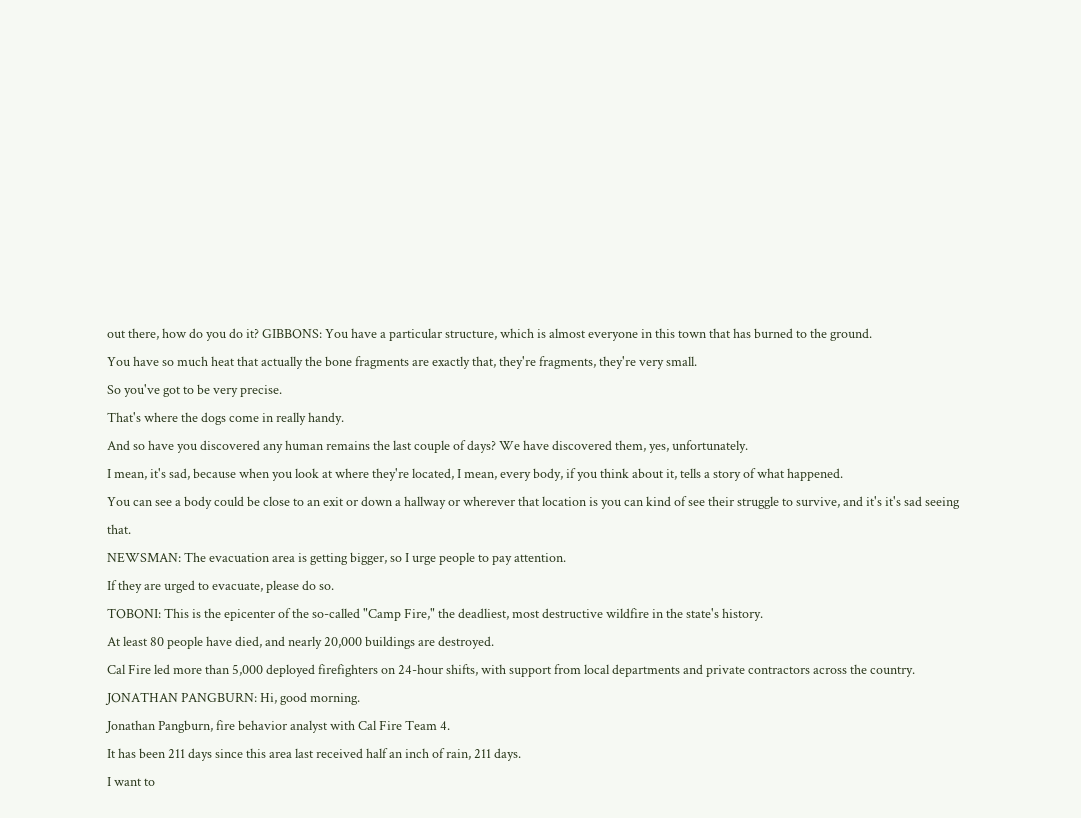out there, how do you do it? GIBBONS: You have a particular structure, which is almost everyone in this town that has burned to the ground.
You have so much heat that actually the bone fragments are exactly that, they're fragments, they're very small.
So you've got to be very precise.
That's where the dogs come in really handy.
And so have you discovered any human remains the last couple of days? We have discovered them, yes, unfortunately.
I mean, it's sad, because when you look at where they're located, I mean, every body, if you think about it, tells a story of what happened.
You can see a body could be close to an exit or down a hallway or wherever that location is you can kind of see their struggle to survive, and it's it's sad seeing that.
NEWSMAN: The evacuation area is getting bigger, so I urge people to pay attention.
If they are urged to evacuate, please do so.
TOBONI: This is the epicenter of the so-called "Camp Fire," the deadliest, most destructive wildfire in the state's history.
At least 80 people have died, and nearly 20,000 buildings are destroyed.
Cal Fire led more than 5,000 deployed firefighters on 24-hour shifts, with support from local departments and private contractors across the country.
JONATHAN PANGBURN: Hi, good morning.
Jonathan Pangburn, fire behavior analyst with Cal Fire Team 4.
It has been 211 days since this area last received half an inch of rain, 211 days.
I want to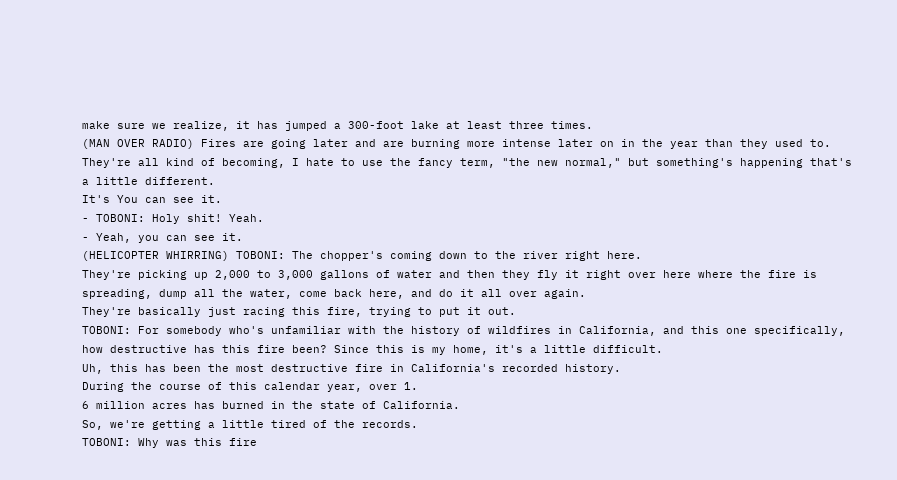make sure we realize, it has jumped a 300-foot lake at least three times.
(MAN OVER RADIO) Fires are going later and are burning more intense later on in the year than they used to.
They're all kind of becoming, I hate to use the fancy term, "the new normal," but something's happening that's a little different.
It's You can see it.
- TOBONI: Holy shit! Yeah.
- Yeah, you can see it.
(HELICOPTER WHIRRING) TOBONI: The chopper's coming down to the river right here.
They're picking up 2,000 to 3,000 gallons of water and then they fly it right over here where the fire is spreading, dump all the water, come back here, and do it all over again.
They're basically just racing this fire, trying to put it out.
TOBONI: For somebody who's unfamiliar with the history of wildfires in California, and this one specifically, how destructive has this fire been? Since this is my home, it's a little difficult.
Uh, this has been the most destructive fire in California's recorded history.
During the course of this calendar year, over 1.
6 million acres has burned in the state of California.
So, we're getting a little tired of the records.
TOBONI: Why was this fire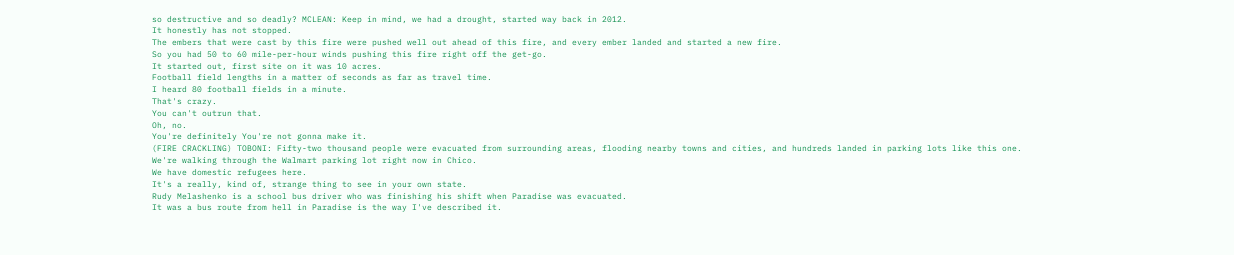so destructive and so deadly? MCLEAN: Keep in mind, we had a drought, started way back in 2012.
It honestly has not stopped.
The embers that were cast by this fire were pushed well out ahead of this fire, and every ember landed and started a new fire.
So you had 50 to 60 mile-per-hour winds pushing this fire right off the get-go.
It started out, first site on it was 10 acres.
Football field lengths in a matter of seconds as far as travel time.
I heard 80 football fields in a minute.
That's crazy.
You can't outrun that.
Oh, no.
You're definitely You're not gonna make it.
(FIRE CRACKLING) TOBONI: Fifty-two thousand people were evacuated from surrounding areas, flooding nearby towns and cities, and hundreds landed in parking lots like this one.
We're walking through the Walmart parking lot right now in Chico.
We have domestic refugees here.
It's a really, kind of, strange thing to see in your own state.
Rudy Melashenko is a school bus driver who was finishing his shift when Paradise was evacuated.
It was a bus route from hell in Paradise is the way I've described it.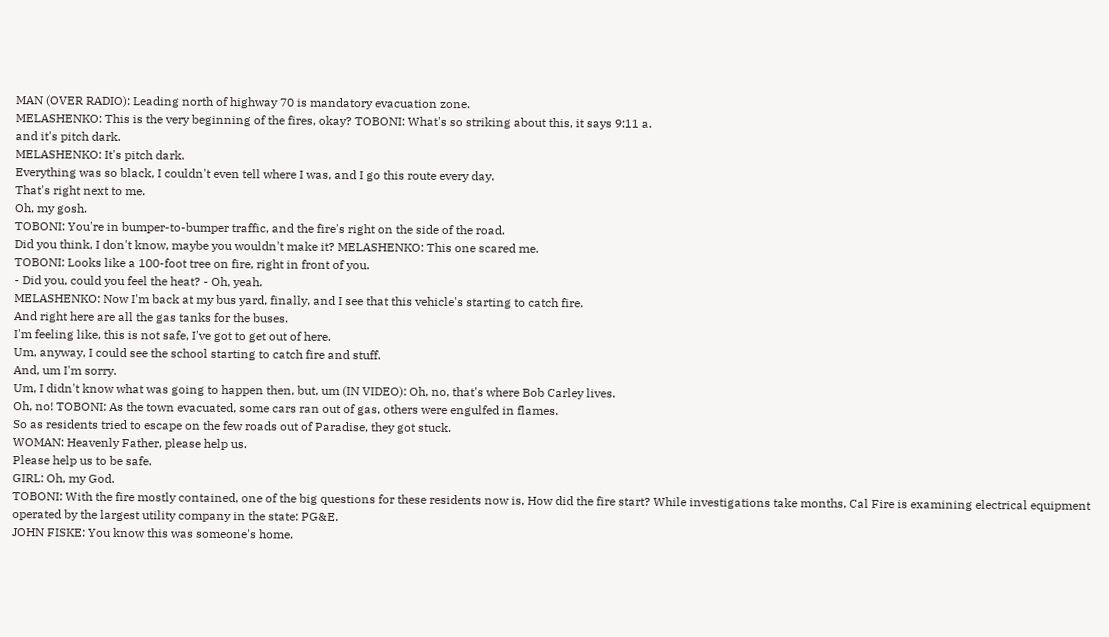MAN (OVER RADIO): Leading north of highway 70 is mandatory evacuation zone.
MELASHENKO: This is the very beginning of the fires, okay? TOBONI: What's so striking about this, it says 9:11 a.
and it's pitch dark.
MELASHENKO: It's pitch dark.
Everything was so black, I couldn't even tell where I was, and I go this route every day.
That's right next to me.
Oh, my gosh.
TOBONI: You're in bumper-to-bumper traffic, and the fire's right on the side of the road.
Did you think, I don't know, maybe you wouldn't make it? MELASHENKO: This one scared me.
TOBONI: Looks like a 100-foot tree on fire, right in front of you.
- Did you, could you feel the heat? - Oh, yeah.
MELASHENKO: Now I'm back at my bus yard, finally, and I see that this vehicle's starting to catch fire.
And right here are all the gas tanks for the buses.
I'm feeling like, this is not safe, I've got to get out of here.
Um, anyway, I could see the school starting to catch fire and stuff.
And, um I'm sorry.
Um, I didn't know what was going to happen then, but, um (IN VIDEO): Oh, no, that's where Bob Carley lives.
Oh, no! TOBONI: As the town evacuated, some cars ran out of gas, others were engulfed in flames.
So as residents tried to escape on the few roads out of Paradise, they got stuck.
WOMAN: Heavenly Father, please help us.
Please help us to be safe.
GIRL: Oh, my God.
TOBONI: With the fire mostly contained, one of the big questions for these residents now is, How did the fire start? While investigations take months, Cal Fire is examining electrical equipment operated by the largest utility company in the state: PG&E.
JOHN FISKE: You know this was someone's home.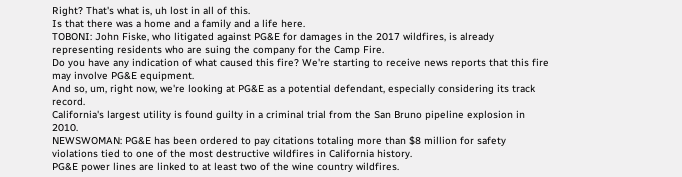Right? That's what is, uh lost in all of this.
Is that there was a home and a family and a life here.
TOBONI: John Fiske, who litigated against PG&E for damages in the 2017 wildfires, is already representing residents who are suing the company for the Camp Fire.
Do you have any indication of what caused this fire? We're starting to receive news reports that this fire may involve PG&E equipment.
And so, um, right now, we're looking at PG&E as a potential defendant, especially considering its track record.
California's largest utility is found guilty in a criminal trial from the San Bruno pipeline explosion in 2010.
NEWSWOMAN: PG&E has been ordered to pay citations totaling more than $8 million for safety violations tied to one of the most destructive wildfires in California history.
PG&E power lines are linked to at least two of the wine country wildfires.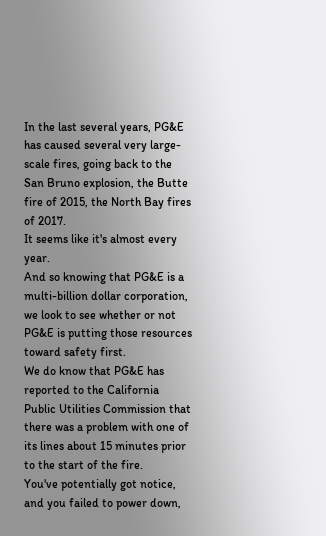In the last several years, PG&E has caused several very large-scale fires, going back to the San Bruno explosion, the Butte fire of 2015, the North Bay fires of 2017.
It seems like it's almost every year.
And so knowing that PG&E is a multi-billion dollar corporation, we look to see whether or not PG&E is putting those resources toward safety first.
We do know that PG&E has reported to the California Public Utilities Commission that there was a problem with one of its lines about 15 minutes prior to the start of the fire.
You've potentially got notice, and you failed to power down,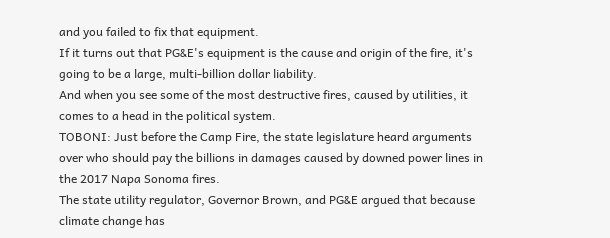and you failed to fix that equipment.
If it turns out that PG&E's equipment is the cause and origin of the fire, it's going to be a large, multi-billion dollar liability.
And when you see some of the most destructive fires, caused by utilities, it comes to a head in the political system.
TOBONI: Just before the Camp Fire, the state legislature heard arguments over who should pay the billions in damages caused by downed power lines in the 2017 Napa Sonoma fires.
The state utility regulator, Governor Brown, and PG&E argued that because climate change has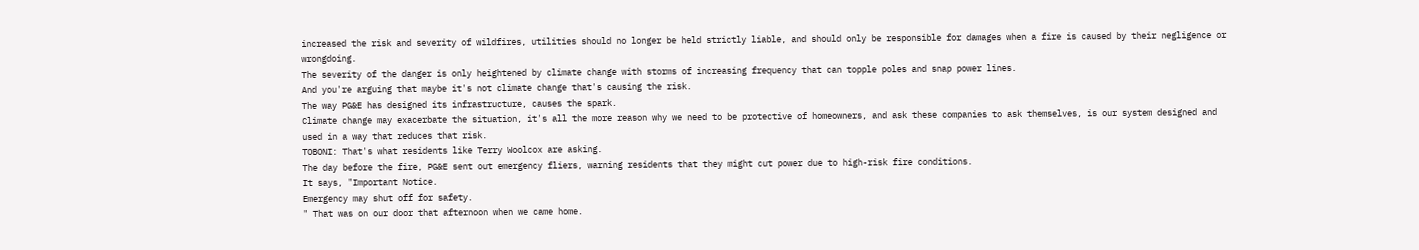increased the risk and severity of wildfires, utilities should no longer be held strictly liable, and should only be responsible for damages when a fire is caused by their negligence or wrongdoing.
The severity of the danger is only heightened by climate change with storms of increasing frequency that can topple poles and snap power lines.
And you're arguing that maybe it's not climate change that's causing the risk.
The way PG&E has designed its infrastructure, causes the spark.
Climate change may exacerbate the situation, it's all the more reason why we need to be protective of homeowners, and ask these companies to ask themselves, is our system designed and used in a way that reduces that risk.
TOBONI: That's what residents like Terry Woolcox are asking.
The day before the fire, PG&E sent out emergency fliers, warning residents that they might cut power due to high-risk fire conditions.
It says, "Important Notice.
Emergency may shut off for safety.
" That was on our door that afternoon when we came home.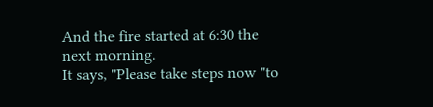And the fire started at 6:30 the next morning.
It says, "Please take steps now "to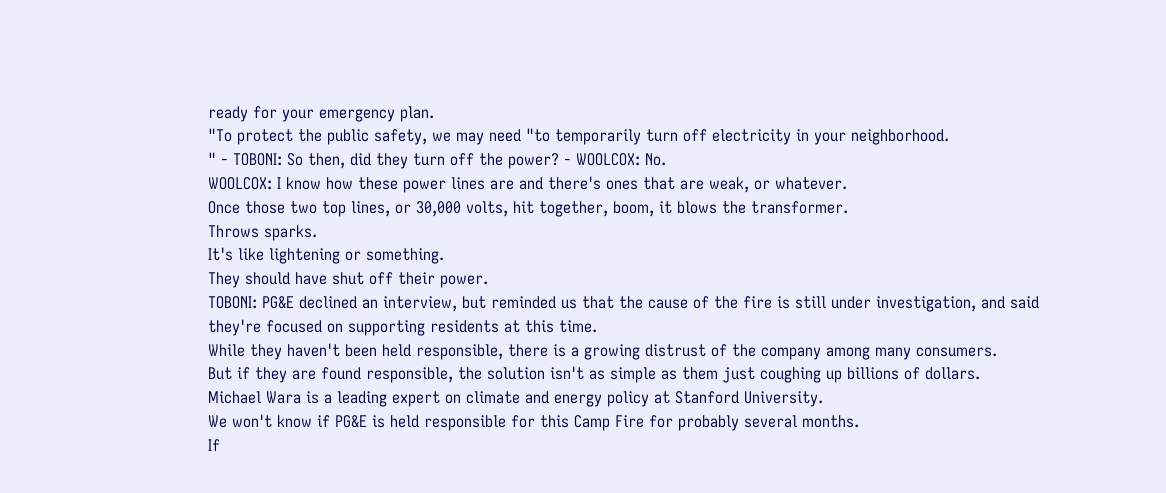ready for your emergency plan.
"To protect the public safety, we may need "to temporarily turn off electricity in your neighborhood.
" - TOBONI: So then, did they turn off the power? - WOOLCOX: No.
WOOLCOX: I know how these power lines are and there's ones that are weak, or whatever.
Once those two top lines, or 30,000 volts, hit together, boom, it blows the transformer.
Throws sparks.
It's like lightening or something.
They should have shut off their power.
TOBONI: PG&E declined an interview, but reminded us that the cause of the fire is still under investigation, and said they're focused on supporting residents at this time.
While they haven't been held responsible, there is a growing distrust of the company among many consumers.
But if they are found responsible, the solution isn't as simple as them just coughing up billions of dollars.
Michael Wara is a leading expert on climate and energy policy at Stanford University.
We won't know if PG&E is held responsible for this Camp Fire for probably several months.
If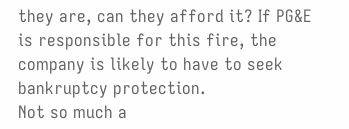they are, can they afford it? If PG&E is responsible for this fire, the company is likely to have to seek bankruptcy protection.
Not so much a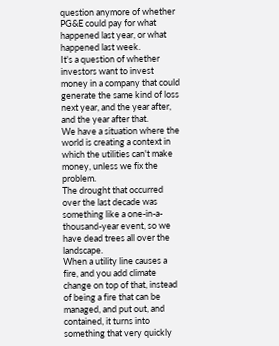question anymore of whether PG&E could pay for what happened last year, or what happened last week.
It's a question of whether investors want to invest money in a company that could generate the same kind of loss next year, and the year after, and the year after that.
We have a situation where the world is creating a context in which the utilities can't make money, unless we fix the problem.
The drought that occurred over the last decade was something like a one-in-a-thousand-year event, so we have dead trees all over the landscape.
When a utility line causes a fire, and you add climate change on top of that, instead of being a fire that can be managed, and put out, and contained, it turns into something that very quickly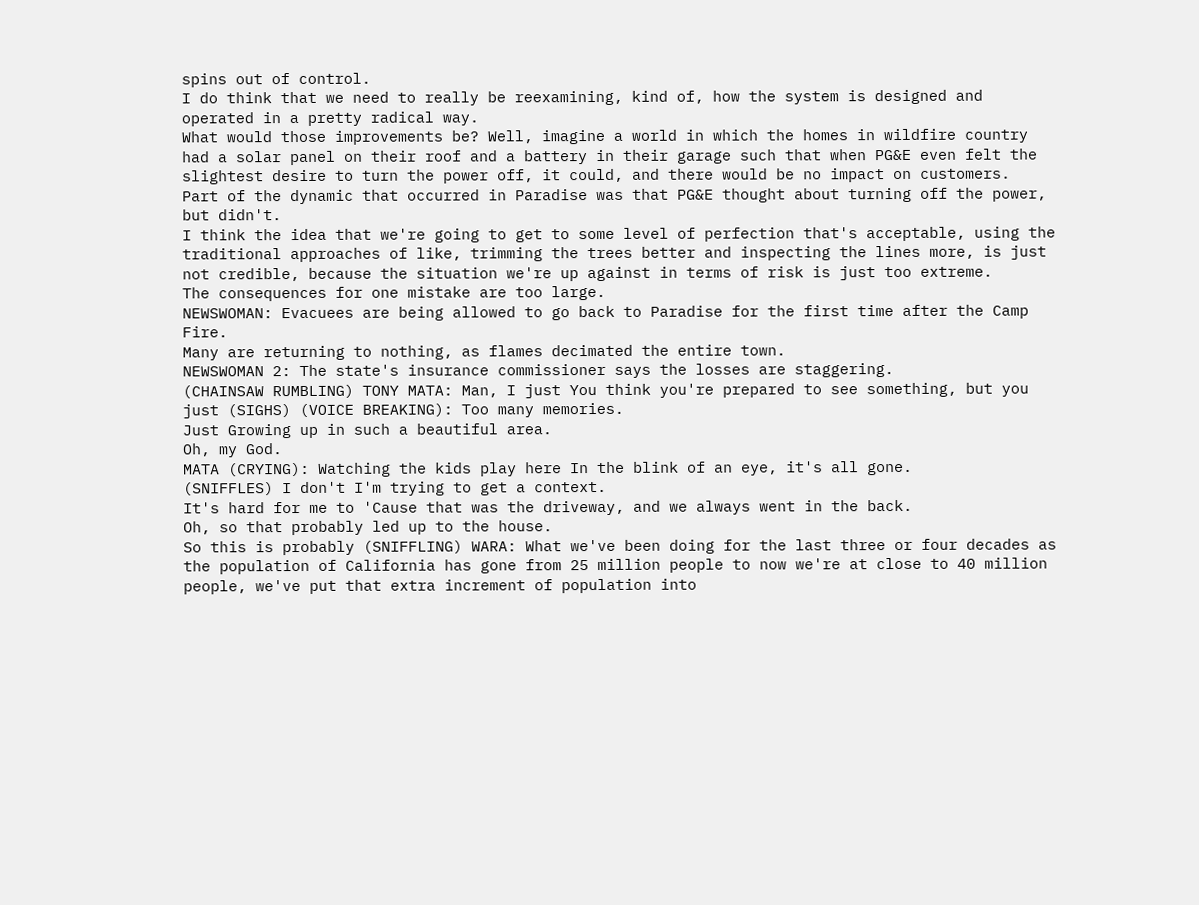spins out of control.
I do think that we need to really be reexamining, kind of, how the system is designed and operated in a pretty radical way.
What would those improvements be? Well, imagine a world in which the homes in wildfire country had a solar panel on their roof and a battery in their garage such that when PG&E even felt the slightest desire to turn the power off, it could, and there would be no impact on customers.
Part of the dynamic that occurred in Paradise was that PG&E thought about turning off the power, but didn't.
I think the idea that we're going to get to some level of perfection that's acceptable, using the traditional approaches of like, trimming the trees better and inspecting the lines more, is just not credible, because the situation we're up against in terms of risk is just too extreme.
The consequences for one mistake are too large.
NEWSWOMAN: Evacuees are being allowed to go back to Paradise for the first time after the Camp Fire.
Many are returning to nothing, as flames decimated the entire town.
NEWSWOMAN 2: The state's insurance commissioner says the losses are staggering.
(CHAINSAW RUMBLING) TONY MATA: Man, I just You think you're prepared to see something, but you just (SIGHS) (VOICE BREAKING): Too many memories.
Just Growing up in such a beautiful area.
Oh, my God.
MATA (CRYING): Watching the kids play here In the blink of an eye, it's all gone.
(SNIFFLES) I don't I'm trying to get a context.
It's hard for me to 'Cause that was the driveway, and we always went in the back.
Oh, so that probably led up to the house.
So this is probably (SNIFFLING) WARA: What we've been doing for the last three or four decades as the population of California has gone from 25 million people to now we're at close to 40 million people, we've put that extra increment of population into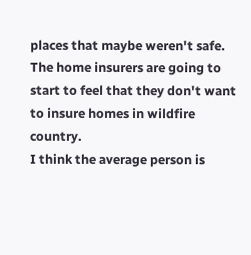places that maybe weren't safe.
The home insurers are going to start to feel that they don't want to insure homes in wildfire country.
I think the average person is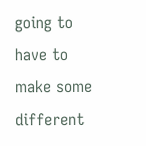going to have to make some different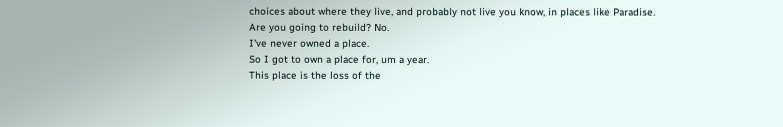choices about where they live, and probably not live you know, in places like Paradise.
Are you going to rebuild? No.
I've never owned a place.
So I got to own a place for, um a year.
This place is the loss of the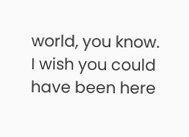world, you know.
I wish you could have been here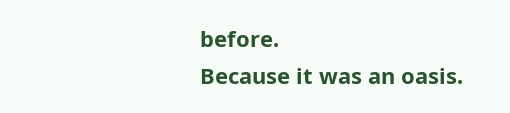before.
Because it was an oasis.